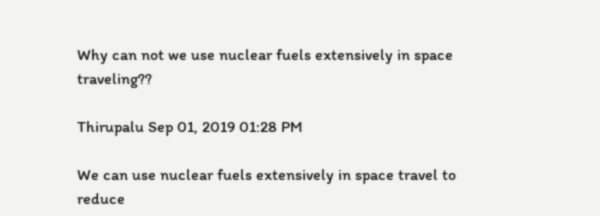Why can not we use nuclear fuels extensively in space traveling??

Thirupalu Sep 01, 2019 01:28 PM

We can use nuclear fuels extensively in space travel to reduce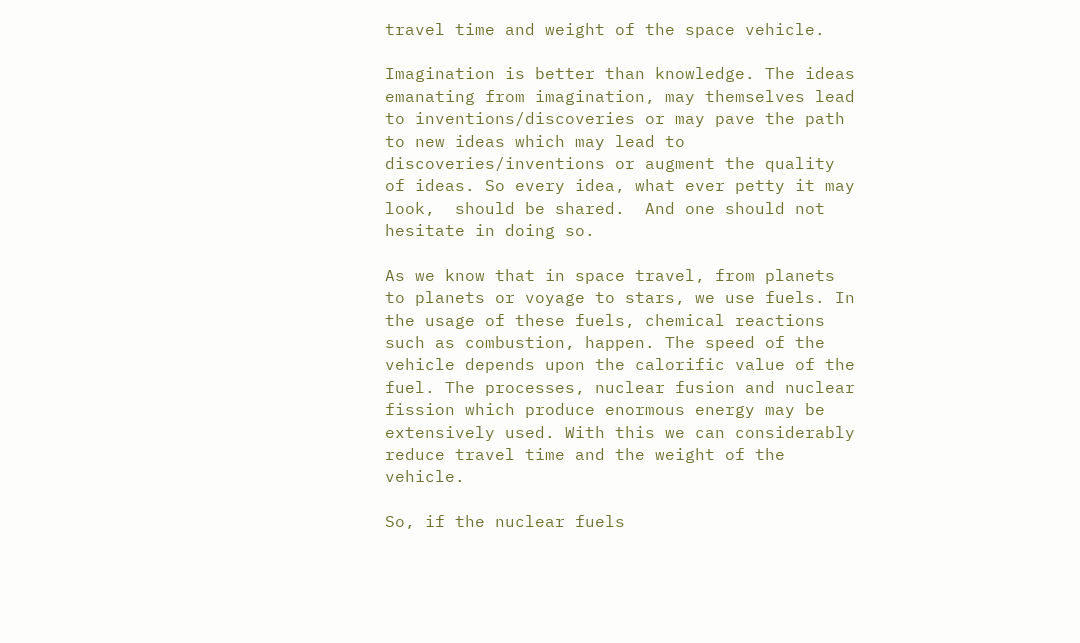travel time and weight of the space vehicle.

Imagination is better than knowledge. The ideas emanating from imagination, may themselves lead to inventions/discoveries or may pave the path to new ideas which may lead to discoveries/inventions or augment the quality of ideas. So every idea, what ever petty it may look,  should be shared.  And one should not hesitate in doing so.

As we know that in space travel, from planets to planets or voyage to stars, we use fuels. In the usage of these fuels, chemical reactions such as combustion, happen. The speed of the vehicle depends upon the calorific value of the fuel. The processes, nuclear fusion and nuclear fission which produce enormous energy may be extensively used. With this we can considerably reduce travel time and the weight of the vehicle.

So, if the nuclear fuels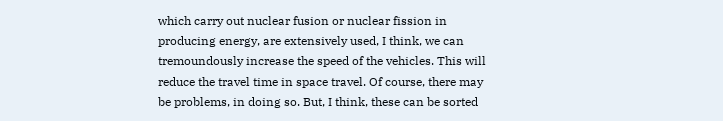which carry out nuclear fusion or nuclear fission in producing energy, are extensively used, I think, we can tremoundously increase the speed of the vehicles. This will reduce the travel time in space travel. Of course, there may be problems, in doing so. But, I think, these can be sorted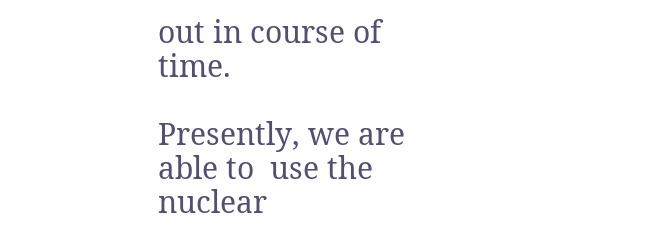out in course of time.

Presently, we are able to  use the nuclear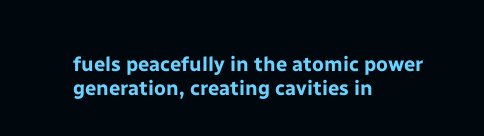fuels peacefully in the atomic power generation, creating cavities in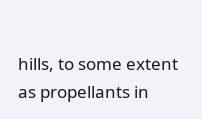hills, to some extent as propellants in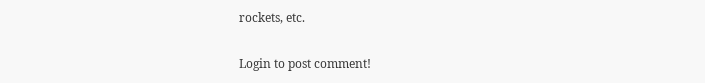rockets, etc.

Login to post comment!